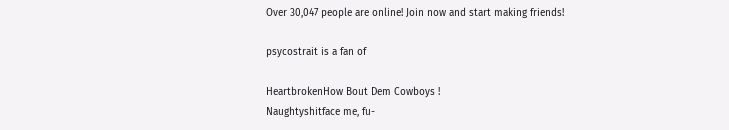Over 30,047 people are online! Join now and start making friends!

psycostrait is a fan of

HeartbrokenHow Bout Dem Cowboys !
Naughtyshitface me, fu-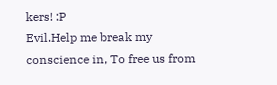kers! :P
Evil.Help me break my conscience in, To free us from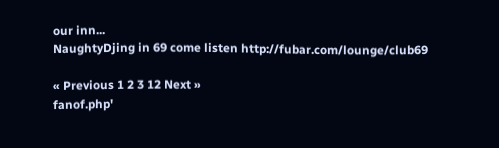our inn...
NaughtyDjing in 69 come listen http://fubar.com/lounge/club69

« Previous 1 2 3 12 Next »
fanof.php'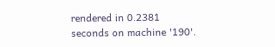rendered in 0.2381 seconds on machine '190'.